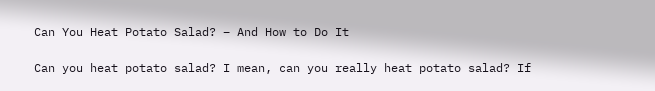Can You Heat Potato Salad? – And How to Do It

Can you heat potato salad? I mean, can you really heat potato salad? If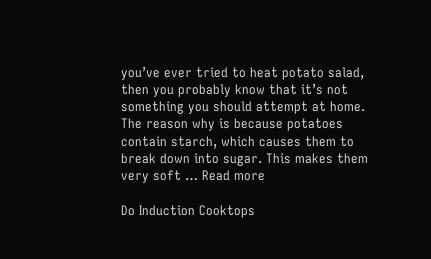you’ve ever tried to heat potato salad, then you probably know that it’s not something you should attempt at home. The reason why is because potatoes contain starch, which causes them to break down into sugar. This makes them very soft … Read more

Do Induction Cooktops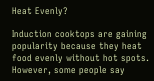Heat Evenly?

Induction cooktops are gaining popularity because they heat food evenly without hot spots. However, some people say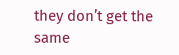they don’t get the same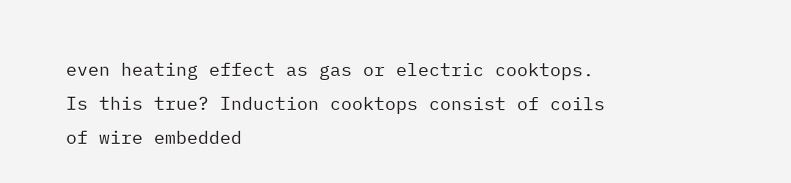even heating effect as gas or electric cooktops. Is this true? Induction cooktops consist of coils of wire embedded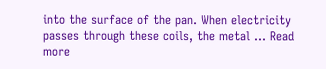into the surface of the pan. When electricity passes through these coils, the metal … Read more